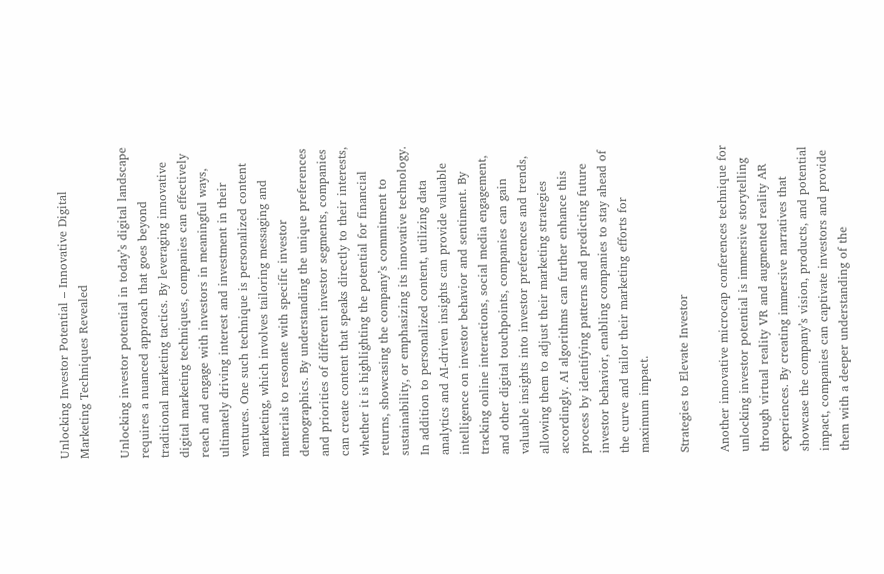Unlocking Investor Potential – Innovative Digital Marketing Techniques Revealed

Unlocking investor potential in today’s digital landscape requires a nuanced approach that goes beyond traditional marketing tactics. By leveraging innovative digital marketing techniques, companies can effectively reach and engage with investors in meaningful ways, ultimately driving interest and investment in their ventures. One such technique is personalized content marketing, which involves tailoring messaging and materials to resonate with specific investor demographics. By understanding the unique preferences and priorities of different investor segments, companies can create content that speaks directly to their interests, whether it is highlighting the potential for financial returns, showcasing the company’s commitment to sustainability, or emphasizing its innovative technology. In addition to personalized content, utilizing data analytics and AI-driven insights can provide valuable intelligence on investor behavior and sentiment. By tracking online interactions, social media engagement, and other digital touchpoints, companies can gain valuable insights into investor preferences and trends, allowing them to adjust their marketing strategies accordingly. AI algorithms can further enhance this process by identifying patterns and predicting future investor behavior, enabling companies to stay ahead of the curve and tailor their marketing efforts for maximum impact.

Strategies to Elevate Investor

Another innovative microcap conferences technique for unlocking investor potential is immersive storytelling through virtual reality VR and augmented reality AR experiences. By creating immersive narratives that showcase the company’s vision, products, and potential impact, companies can captivate investors and provide them with a deeper understanding of the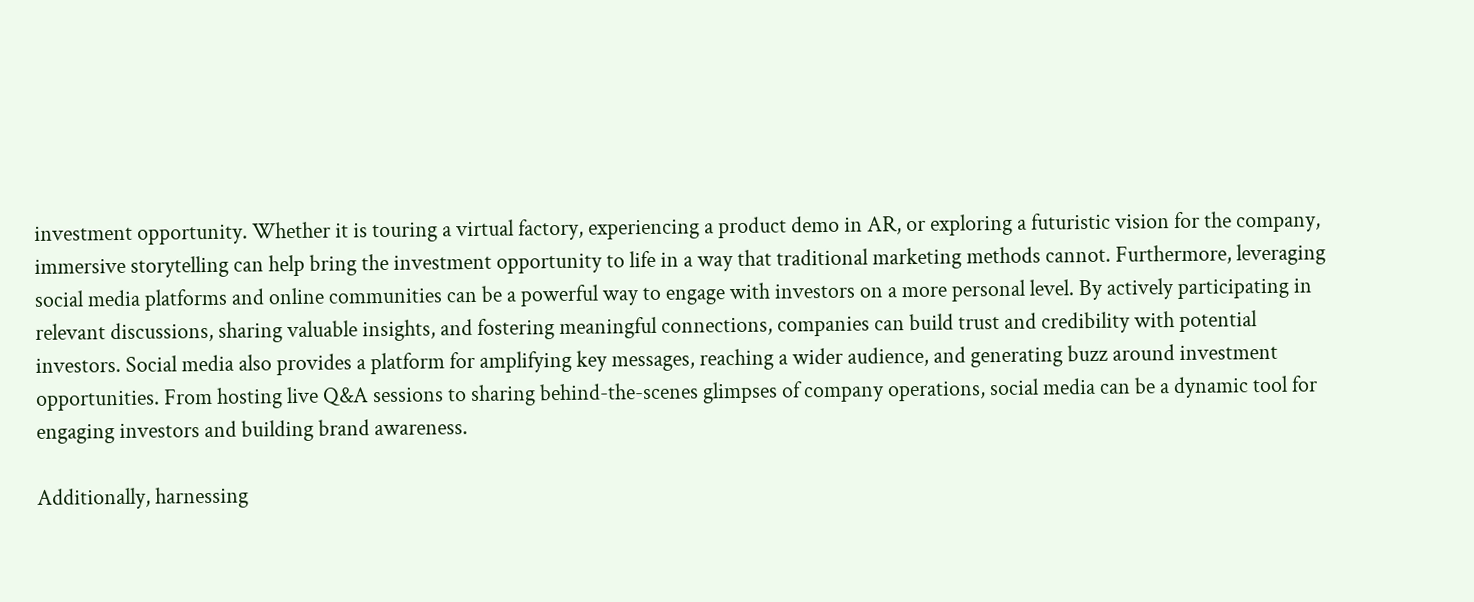investment opportunity. Whether it is touring a virtual factory, experiencing a product demo in AR, or exploring a futuristic vision for the company, immersive storytelling can help bring the investment opportunity to life in a way that traditional marketing methods cannot. Furthermore, leveraging social media platforms and online communities can be a powerful way to engage with investors on a more personal level. By actively participating in relevant discussions, sharing valuable insights, and fostering meaningful connections, companies can build trust and credibility with potential investors. Social media also provides a platform for amplifying key messages, reaching a wider audience, and generating buzz around investment opportunities. From hosting live Q&A sessions to sharing behind-the-scenes glimpses of company operations, social media can be a dynamic tool for engaging investors and building brand awareness.

Additionally, harnessing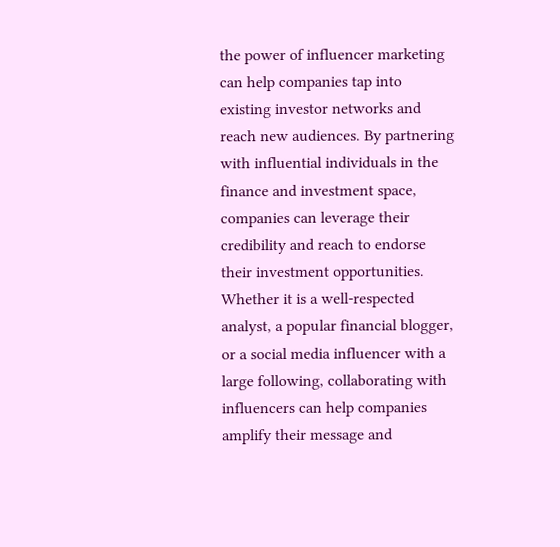the power of influencer marketing can help companies tap into existing investor networks and reach new audiences. By partnering with influential individuals in the finance and investment space, companies can leverage their credibility and reach to endorse their investment opportunities. Whether it is a well-respected analyst, a popular financial blogger, or a social media influencer with a large following, collaborating with influencers can help companies amplify their message and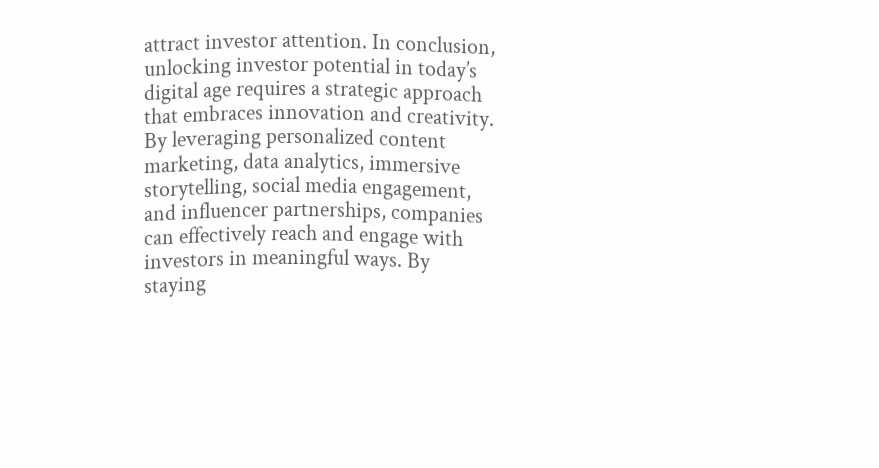attract investor attention. In conclusion, unlocking investor potential in today’s digital age requires a strategic approach that embraces innovation and creativity. By leveraging personalized content marketing, data analytics, immersive storytelling, social media engagement, and influencer partnerships, companies can effectively reach and engage with investors in meaningful ways. By staying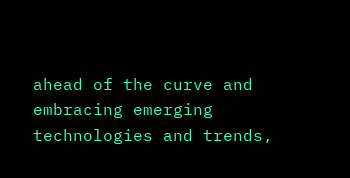ahead of the curve and embracing emerging technologies and trends,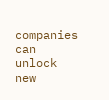companies can unlock new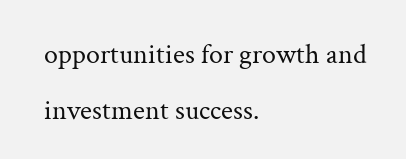opportunities for growth and investment success.